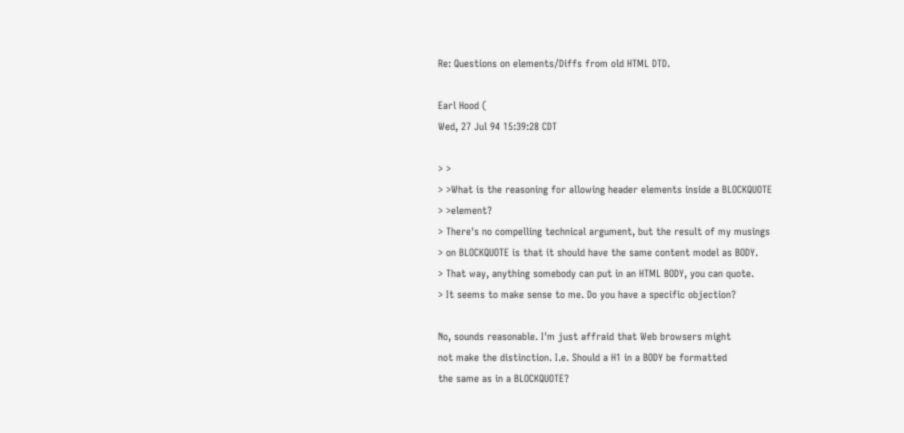Re: Questions on elements/Diffs from old HTML DTD.

Earl Hood (
Wed, 27 Jul 94 15:39:28 CDT

> >
> >What is the reasoning for allowing header elements inside a BLOCKQUOTE
> >element?
> There's no compelling technical argument, but the result of my musings
> on BLOCKQUOTE is that it should have the same content model as BODY.
> That way, anything somebody can put in an HTML BODY, you can quote.
> It seems to make sense to me. Do you have a specific objection?

No, sounds reasonable. I'm just affraid that Web browsers might
not make the distinction. I.e. Should a H1 in a BODY be formatted
the same as in a BLOCKQUOTE?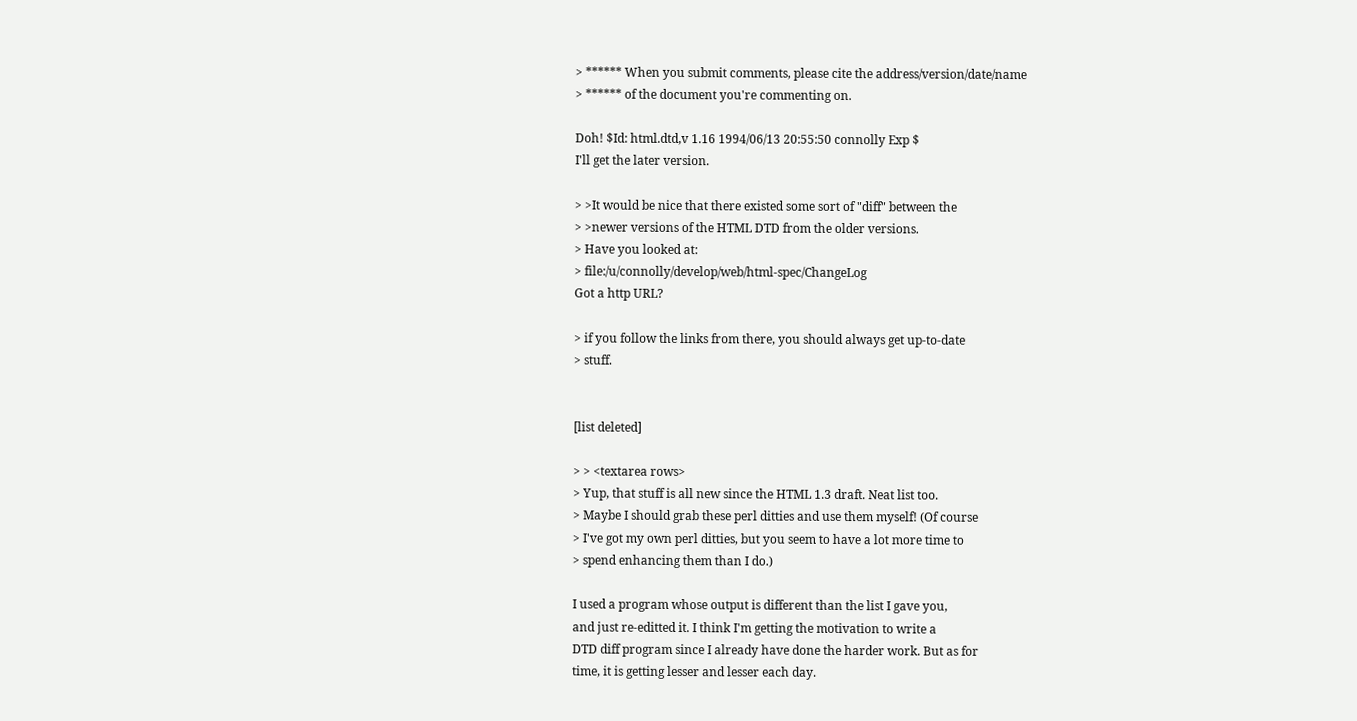> ****** When you submit comments, please cite the address/version/date/name
> ****** of the document you're commenting on.

Doh! $Id: html.dtd,v 1.16 1994/06/13 20:55:50 connolly Exp $
I'll get the later version.

> >It would be nice that there existed some sort of "diff" between the
> >newer versions of the HTML DTD from the older versions.
> Have you looked at:
> file:/u/connolly/develop/web/html-spec/ChangeLog
Got a http URL?

> if you follow the links from there, you should always get up-to-date
> stuff.


[list deleted]

> > <textarea rows>
> Yup, that stuff is all new since the HTML 1.3 draft. Neat list too.
> Maybe I should grab these perl ditties and use them myself! (Of course
> I've got my own perl ditties, but you seem to have a lot more time to
> spend enhancing them than I do.)

I used a program whose output is different than the list I gave you,
and just re-editted it. I think I'm getting the motivation to write a
DTD diff program since I already have done the harder work. But as for
time, it is getting lesser and lesser each day.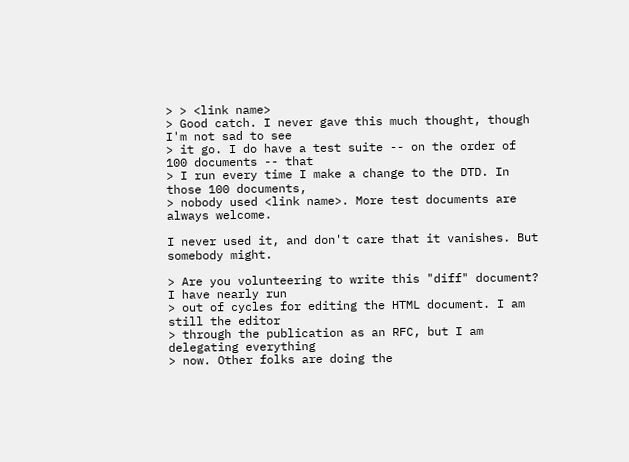> > <link name>
> Good catch. I never gave this much thought, though I'm not sad to see
> it go. I do have a test suite -- on the order of 100 documents -- that
> I run every time I make a change to the DTD. In those 100 documents,
> nobody used <link name>. More test documents are always welcome.

I never used it, and don't care that it vanishes. But somebody might.

> Are you volunteering to write this "diff" document? I have nearly run
> out of cycles for editing the HTML document. I am still the editor
> through the publication as an RFC, but I am delegating everything
> now. Other folks are doing the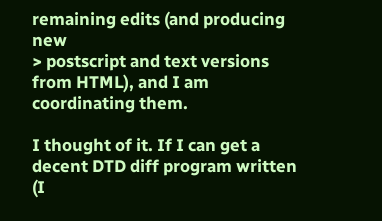remaining edits (and producing new
> postscript and text versions from HTML), and I am coordinating them.

I thought of it. If I can get a decent DTD diff program written (I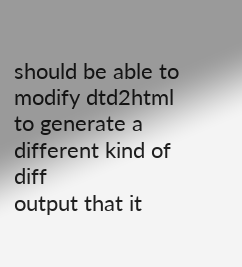should be able to modify dtd2html to generate a different kind of diff
output that it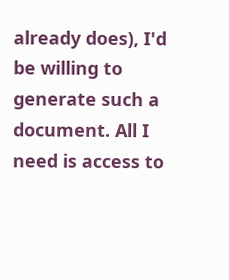already does), I'd be willing to generate such a
document. All I need is access to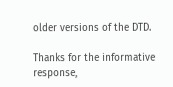older versions of the DTD.

Thanks for the informative response,